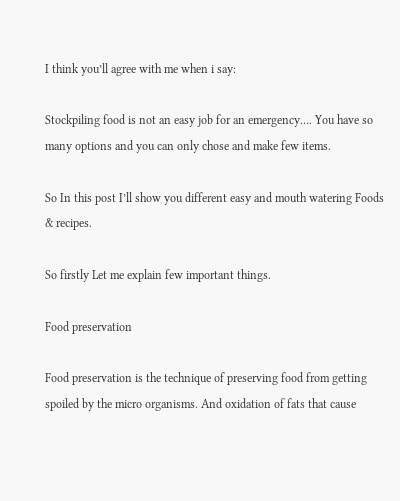I think you’ll agree with me when i say:

Stockpiling food is not an easy job for an emergency…. You have so many options and you can only chose and make few items.

So In this post I’ll show you different easy and mouth watering Foods & recipes.

So firstly Let me explain few important things.

Food preservation

Food preservation is the technique of preserving food from getting spoiled by the micro organisms. And oxidation of fats that cause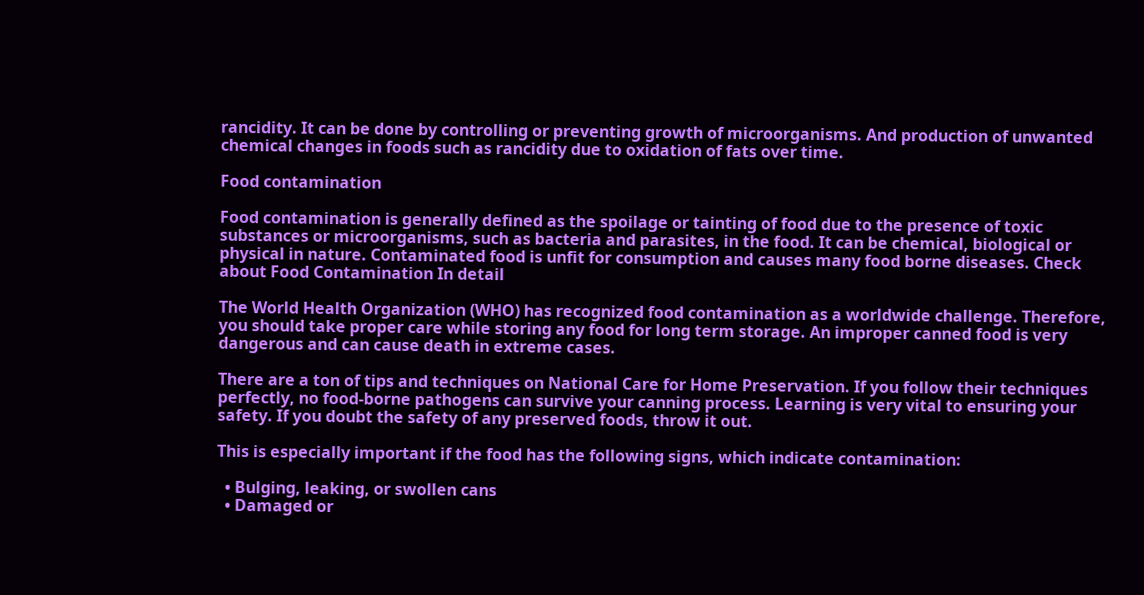rancidity. It can be done by controlling or preventing growth of microorganisms. And production of unwanted chemical changes in foods such as rancidity due to oxidation of fats over time.

Food contamination

Food contamination is generally defined as the spoilage or tainting of food due to the presence of toxic substances or microorganisms, such as bacteria and parasites, in the food. It can be chemical, biological or physical in nature. Contaminated food is unfit for consumption and causes many food borne diseases. Check about Food Contamination In detail

The World Health Organization (WHO) has recognized food contamination as a worldwide challenge. Therefore, you should take proper care while storing any food for long term storage. An improper canned food is very dangerous and can cause death in extreme cases.

There are a ton of tips and techniques on National Care for Home Preservation. If you follow their techniques perfectly, no food-borne pathogens can survive your canning process. Learning is very vital to ensuring your safety. If you doubt the safety of any preserved foods, throw it out.

This is especially important if the food has the following signs, which indicate contamination:

  • Bulging, leaking, or swollen cans
  • Damaged or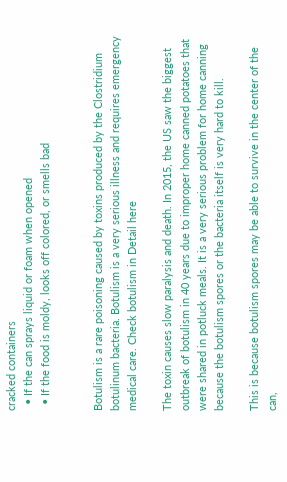cracked containers
  • If the can sprays liquid or foam when opened
  • If the food is moldy, looks off colored, or smells bad


Botulism is a rare poisoning caused by toxins produced by the Clostridium botulinum bacteria. Botulism is a very serious illness and requires emergency medical care. Check botulism in Detail here

The toxin causes slow paralysis and death. In 2015, the US saw the biggest outbreak of botulism in 40 years due to improper home canned potatoes that were shared in potluck meals. It is a very serious problem for home canning because the botulism spores or the bacteria itself is very hard to kill.

This is because botulism spores may be able to survive in the center of the can,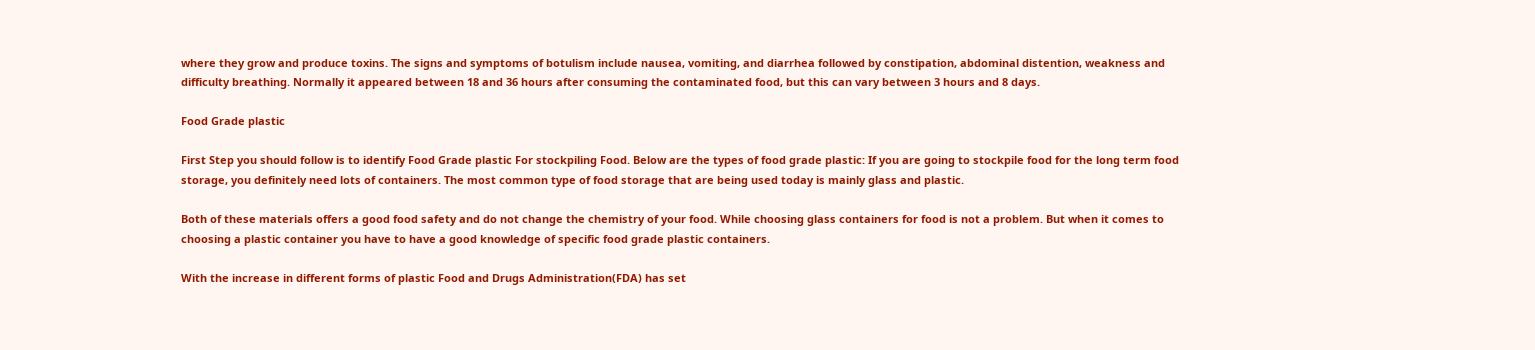where they grow and produce toxins. The signs and symptoms of botulism include nausea, vomiting, and diarrhea followed by constipation, abdominal distention, weakness and difficulty breathing. Normally it appeared between 18 and 36 hours after consuming the contaminated food, but this can vary between 3 hours and 8 days.

Food Grade plastic

First Step you should follow is to identify Food Grade plastic For stockpiling Food. Below are the types of food grade plastic: If you are going to stockpile food for the long term food storage, you definitely need lots of containers. The most common type of food storage that are being used today is mainly glass and plastic.

Both of these materials offers a good food safety and do not change the chemistry of your food. While choosing glass containers for food is not a problem. But when it comes to choosing a plastic container you have to have a good knowledge of specific food grade plastic containers.

With the increase in different forms of plastic Food and Drugs Administration(FDA) has set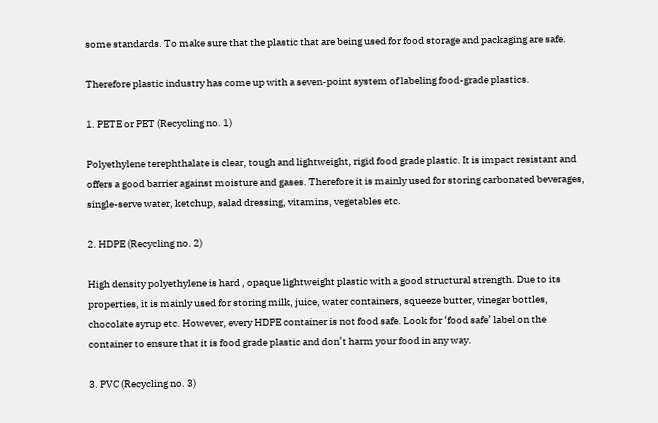some standards. To make sure that the plastic that are being used for food storage and packaging are safe.

Therefore plastic industry has come up with a seven-point system of labeling food-grade plastics.

1. PETE or PET (Recycling no. 1)

Polyethylene terephthalate is clear, tough and lightweight, rigid food grade plastic. It is impact resistant and offers a good barrier against moisture and gases. Therefore it is mainly used for storing carbonated beverages, single-serve water, ketchup, salad dressing, vitamins, vegetables etc.

2. HDPE (Recycling no. 2)

High density polyethylene is hard , opaque lightweight plastic with a good structural strength. Due to its properties, it is mainly used for storing milk, juice, water containers, squeeze butter, vinegar bottles, chocolate syrup etc. However, every HDPE container is not food safe. Look for ‘food safe’ label on the container to ensure that it is food grade plastic and don’t harm your food in any way.

3. PVC (Recycling no. 3)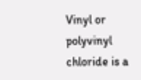Vinyl or polyvinyl chloride is a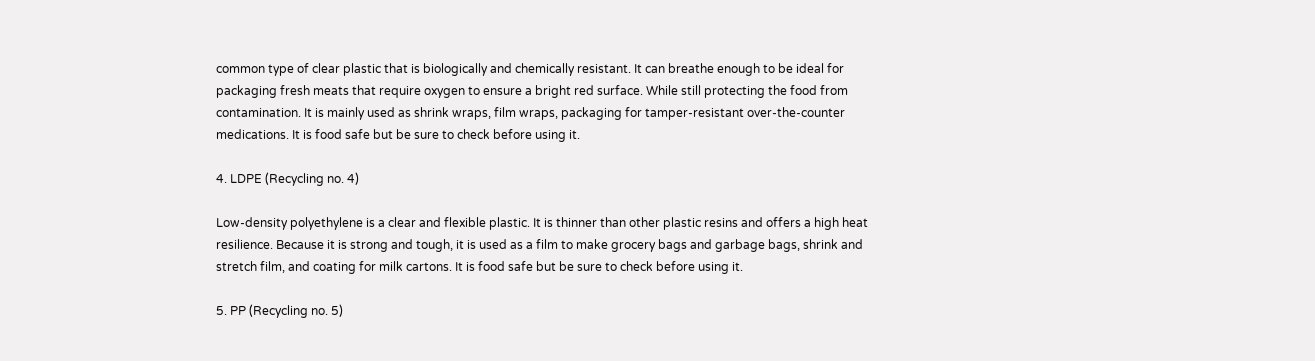common type of clear plastic that is biologically and chemically resistant. It can breathe enough to be ideal for packaging fresh meats that require oxygen to ensure a bright red surface. While still protecting the food from contamination. It is mainly used as shrink wraps, film wraps, packaging for tamper-resistant over-the-counter medications. It is food safe but be sure to check before using it.

4. LDPE (Recycling no. 4)

Low-density polyethylene is a clear and flexible plastic. It is thinner than other plastic resins and offers a high heat resilience. Because it is strong and tough, it is used as a film to make grocery bags and garbage bags, shrink and stretch film, and coating for milk cartons. It is food safe but be sure to check before using it.

5. PP (Recycling no. 5)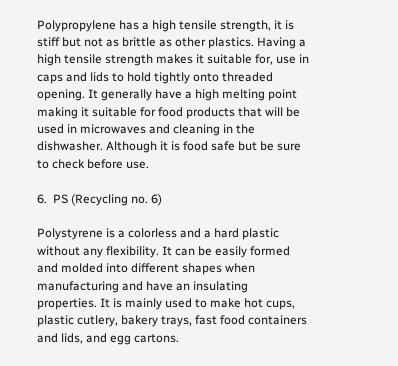Polypropylene has a high tensile strength, it is stiff but not as brittle as other plastics. Having a high tensile strength makes it suitable for, use in caps and lids to hold tightly onto threaded opening. It generally have a high melting point making it suitable for food products that will be used in microwaves and cleaning in the dishwasher. Although it is food safe but be sure to check before use.

6.  PS (Recycling no. 6)

Polystyrene is a colorless and a hard plastic without any flexibility. It can be easily formed and molded into different shapes when manufacturing and have an insulating properties. It is mainly used to make hot cups, plastic cutlery, bakery trays, fast food containers and lids, and egg cartons.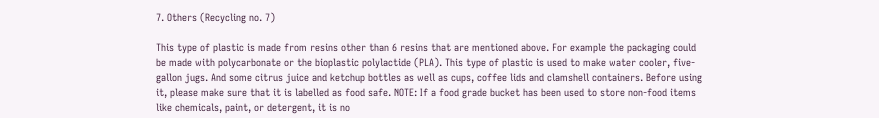7. Others (Recycling no. 7)

This type of plastic is made from resins other than 6 resins that are mentioned above. For example the packaging could be made with polycarbonate or the bioplastic polylactide (PLA). This type of plastic is used to make water cooler, five-gallon jugs. And some citrus juice and ketchup bottles as well as cups, coffee lids and clamshell containers. Before using it, please make sure that it is labelled as food safe. NOTE: If a food grade bucket has been used to store non-food items like chemicals, paint, or detergent, it is no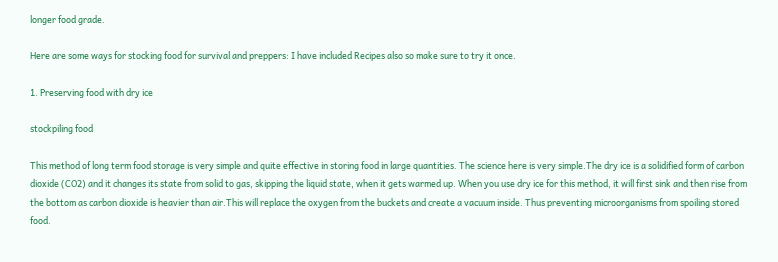longer food grade.

Here are some ways for stocking food for survival and preppers: I have included Recipes also so make sure to try it once.

1. Preserving food with dry ice

stockpiling food

This method of long term food storage is very simple and quite effective in storing food in large quantities. The science here is very simple.The dry ice is a solidified form of carbon dioxide (CO2) and it changes its state from solid to gas, skipping the liquid state, when it gets warmed up. When you use dry ice for this method, it will first sink and then rise from the bottom as carbon dioxide is heavier than air.This will replace the oxygen from the buckets and create a vacuum inside. Thus preventing microorganisms from spoiling stored food.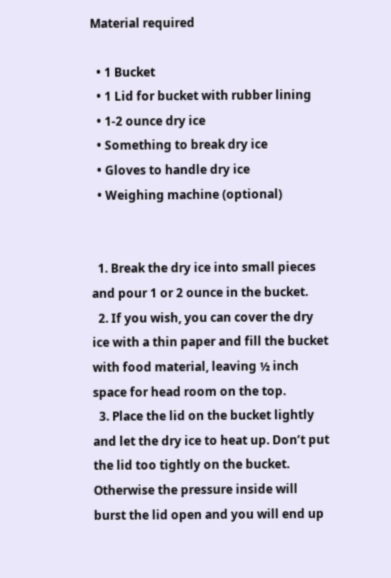Material required

  • 1 Bucket
  • 1 Lid for bucket with rubber lining
  • 1-2 ounce dry ice
  • Something to break dry ice
  • Gloves to handle dry ice
  • Weighing machine (optional)


  1. Break the dry ice into small pieces and pour 1 or 2 ounce in the bucket.
  2. If you wish, you can cover the dry ice with a thin paper and fill the bucket with food material, leaving ½ inch space for head room on the top.
  3. Place the lid on the bucket lightly and let the dry ice to heat up. Don’t put the lid too tightly on the bucket. Otherwise the pressure inside will burst the lid open and you will end up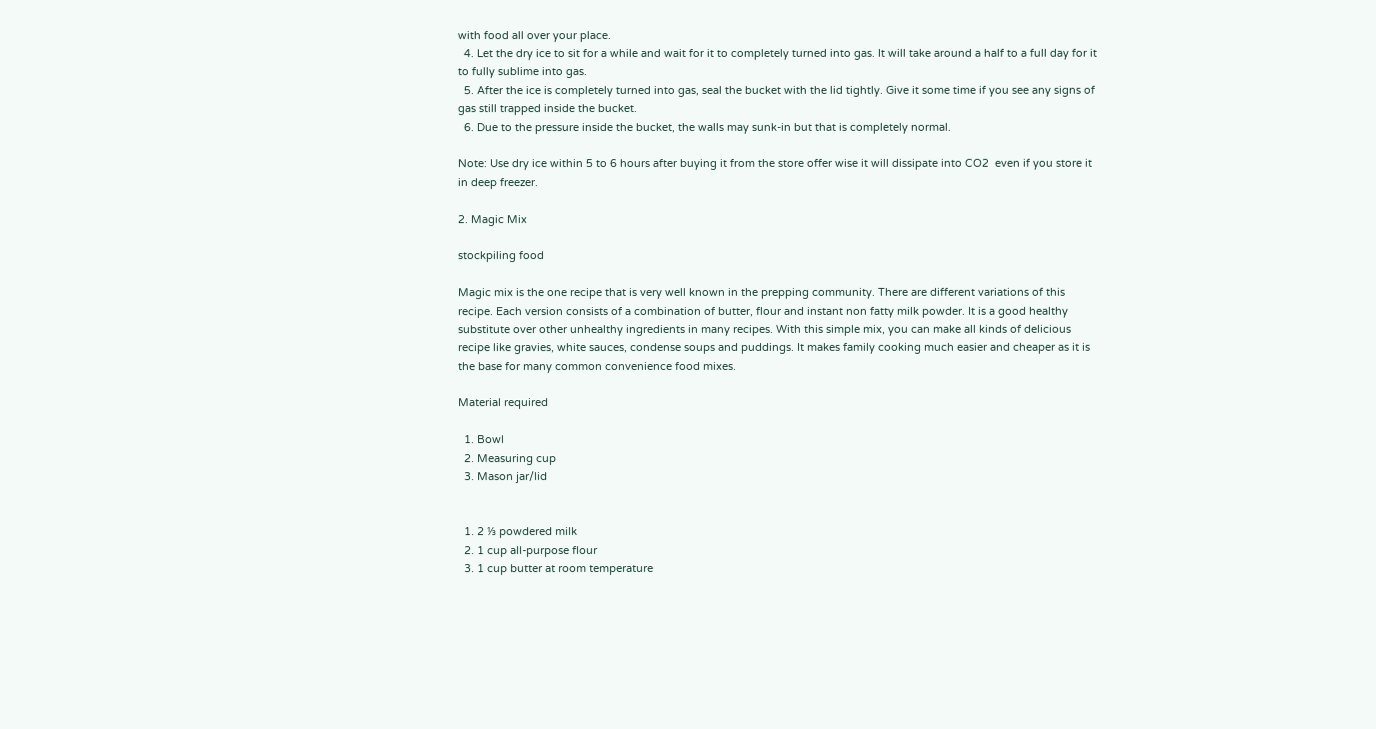with food all over your place.
  4. Let the dry ice to sit for a while and wait for it to completely turned into gas. It will take around a half to a full day for it to fully sublime into gas.
  5. After the ice is completely turned into gas, seal the bucket with the lid tightly. Give it some time if you see any signs of gas still trapped inside the bucket.
  6. Due to the pressure inside the bucket, the walls may sunk-in but that is completely normal.

Note: Use dry ice within 5 to 6 hours after buying it from the store offer wise it will dissipate into CO2  even if you store it in deep freezer.

2. Magic Mix

stockpiling food

Magic mix is the one recipe that is very well known in the prepping community. There are different variations of this recipe. Each version consists of a combination of butter, flour and instant non fatty milk powder. It is a good healthy substitute over other unhealthy ingredients in many recipes. With this simple mix, you can make all kinds of delicious recipe like gravies, white sauces, condense soups and puddings. It makes family cooking much easier and cheaper as it is the base for many common convenience food mixes.

Material required

  1. Bowl
  2. Measuring cup
  3. Mason jar/lid


  1. 2 ⅓ powdered milk
  2. 1 cup all-purpose flour
  3. 1 cup butter at room temperature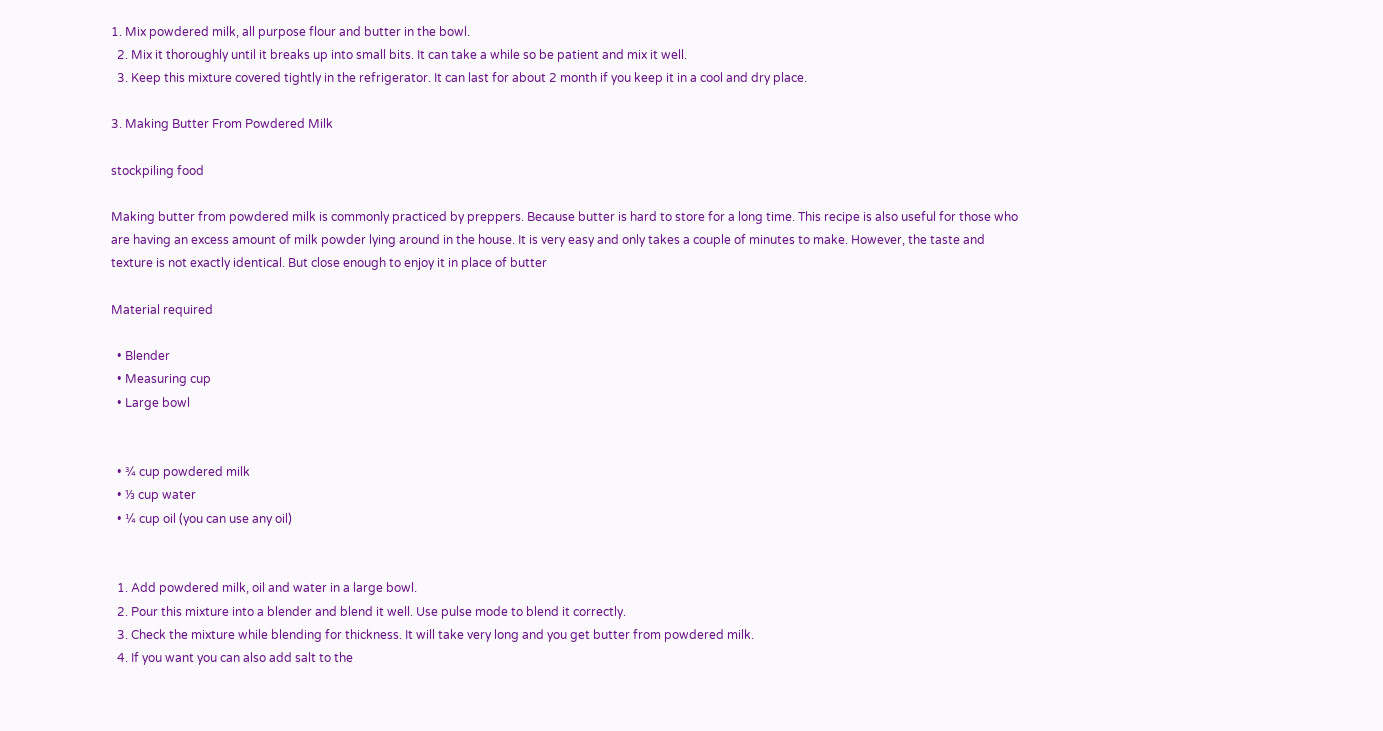1. Mix powdered milk, all purpose flour and butter in the bowl.
  2. Mix it thoroughly until it breaks up into small bits. It can take a while so be patient and mix it well.
  3. Keep this mixture covered tightly in the refrigerator. It can last for about 2 month if you keep it in a cool and dry place.

3. Making Butter From Powdered Milk

stockpiling food

Making butter from powdered milk is commonly practiced by preppers. Because butter is hard to store for a long time. This recipe is also useful for those who are having an excess amount of milk powder lying around in the house. It is very easy and only takes a couple of minutes to make. However, the taste and texture is not exactly identical. But close enough to enjoy it in place of butter

Material required

  • Blender
  • Measuring cup
  • Large bowl


  • ¾ cup powdered milk
  • ⅓ cup water
  • ¼ cup oil (you can use any oil)


  1. Add powdered milk, oil and water in a large bowl.
  2. Pour this mixture into a blender and blend it well. Use pulse mode to blend it correctly.
  3. Check the mixture while blending for thickness. It will take very long and you get butter from powdered milk.
  4. If you want you can also add salt to the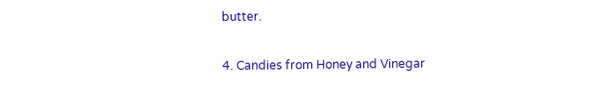butter.

4. Candies from Honey and Vinegar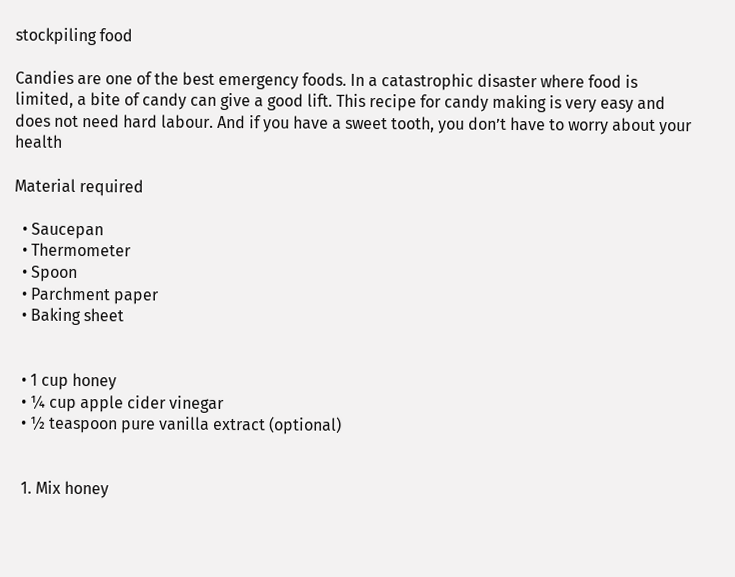stockpiling food

Candies are one of the best emergency foods. In a catastrophic disaster where food is limited, a bite of candy can give a good lift. This recipe for candy making is very easy and does not need hard labour. And if you have a sweet tooth, you don’t have to worry about your health

Material required

  • Saucepan
  • Thermometer
  • Spoon
  • Parchment paper
  • Baking sheet


  • 1 cup honey
  • ¼ cup apple cider vinegar
  • ½ teaspoon pure vanilla extract (optional)


  1. Mix honey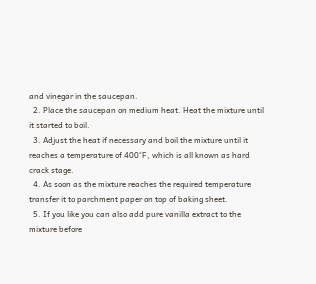and vinegar in the saucepan.
  2. Place the saucepan on medium heat. Heat the mixture until it started to boil.
  3. Adjust the heat if necessary and boil the mixture until it reaches a temperature of 400°F, which is all known as hard crack stage.
  4. As soon as the mixture reaches the required temperature transfer it to parchment paper on top of baking sheet.
  5. If you like you can also add pure vanilla extract to the mixture before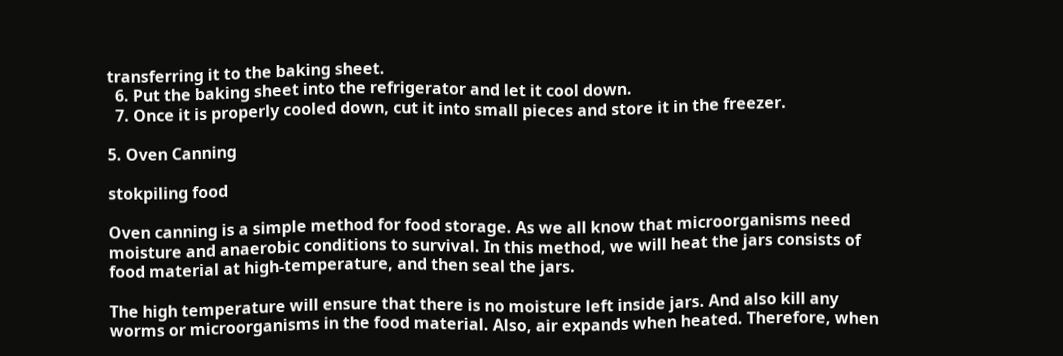transferring it to the baking sheet.
  6. Put the baking sheet into the refrigerator and let it cool down.
  7. Once it is properly cooled down, cut it into small pieces and store it in the freezer.

5. Oven Canning

stokpiling food

Oven canning is a simple method for food storage. As we all know that microorganisms need moisture and anaerobic conditions to survival. In this method, we will heat the jars consists of food material at high-temperature, and then seal the jars.

The high temperature will ensure that there is no moisture left inside jars. And also kill any worms or microorganisms in the food material. Also, air expands when heated. Therefore, when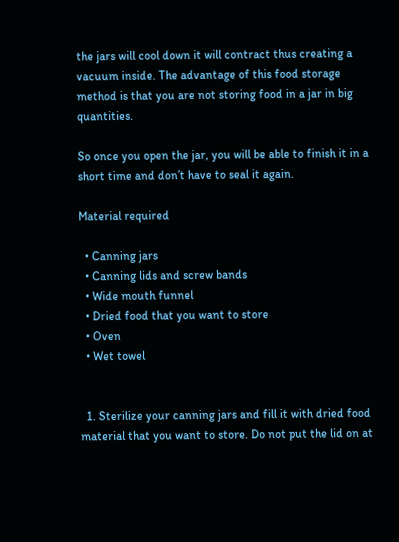the jars will cool down it will contract thus creating a vacuum inside. The advantage of this food storage method is that you are not storing food in a jar in big quantities.

So once you open the jar, you will be able to finish it in a short time and don’t have to seal it again.

Material required

  • Canning jars
  • Canning lids and screw bands
  • Wide mouth funnel
  • Dried food that you want to store
  • Oven
  • Wet towel


  1. Sterilize your canning jars and fill it with dried food material that you want to store. Do not put the lid on at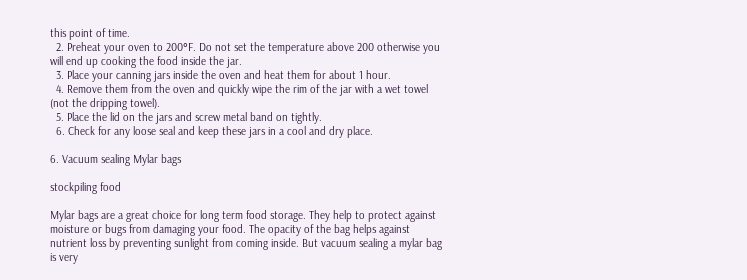this point of time.
  2. Preheat your oven to 200°F. Do not set the temperature above 200 otherwise you will end up cooking the food inside the jar.
  3. Place your canning jars inside the oven and heat them for about 1 hour.
  4. Remove them from the oven and quickly wipe the rim of the jar with a wet towel (not the dripping towel).
  5. Place the lid on the jars and screw metal band on tightly.
  6. Check for any loose seal and keep these jars in a cool and dry place.

6. Vacuum sealing Mylar bags

stockpiling food

Mylar bags are a great choice for long term food storage. They help to protect against moisture or bugs from damaging your food. The opacity of the bag helps against nutrient loss by preventing sunlight from coming inside. But vacuum sealing a mylar bag is very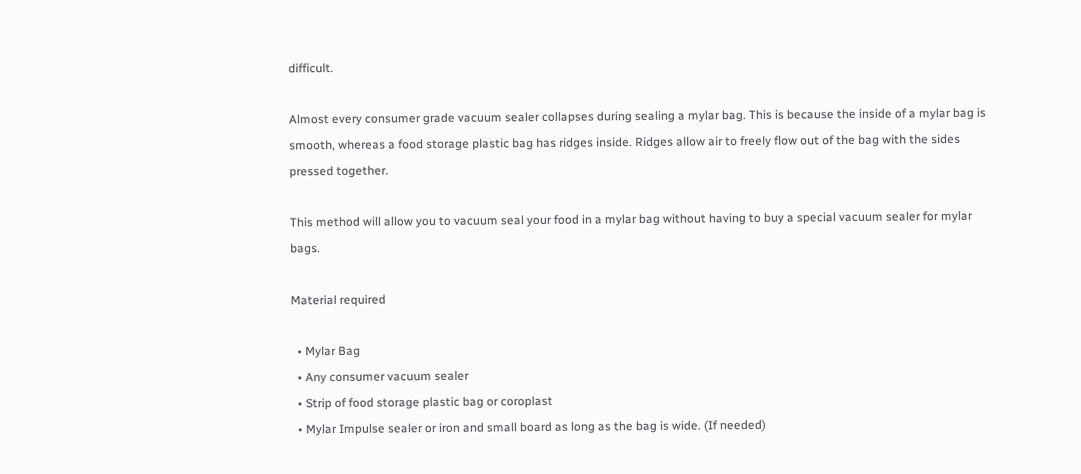difficult.

Almost every consumer grade vacuum sealer collapses during sealing a mylar bag. This is because the inside of a mylar bag is smooth, whereas a food storage plastic bag has ridges inside. Ridges allow air to freely flow out of the bag with the sides pressed together.

This method will allow you to vacuum seal your food in a mylar bag without having to buy a special vacuum sealer for mylar bags.

Material required

  • Mylar Bag
  • Any consumer vacuum sealer
  • Strip of food storage plastic bag or coroplast
  • Mylar Impulse sealer or iron and small board as long as the bag is wide. (If needed)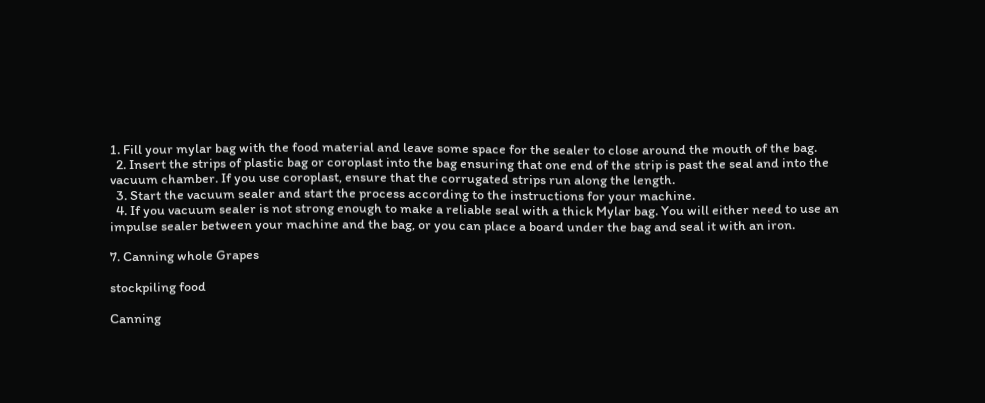1. Fill your mylar bag with the food material and leave some space for the sealer to close around the mouth of the bag.
  2. Insert the strips of plastic bag or coroplast into the bag ensuring that one end of the strip is past the seal and into the vacuum chamber. If you use coroplast, ensure that the corrugated strips run along the length.
  3. Start the vacuum sealer and start the process according to the instructions for your machine.
  4. If you vacuum sealer is not strong enough to make a reliable seal with a thick Mylar bag. You will either need to use an impulse sealer between your machine and the bag, or you can place a board under the bag and seal it with an iron.

7. Canning whole Grapes

stockpiling food

Canning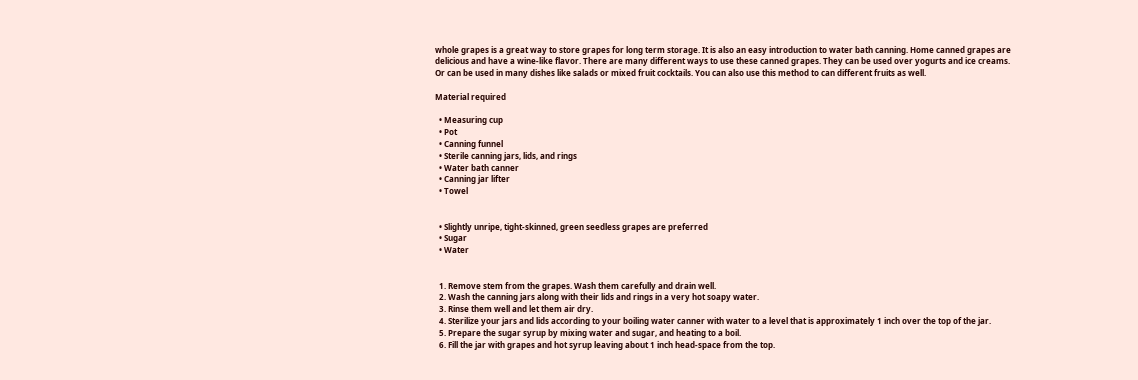whole grapes is a great way to store grapes for long term storage. It is also an easy introduction to water bath canning. Home canned grapes are delicious and have a wine-like flavor. There are many different ways to use these canned grapes. They can be used over yogurts and ice creams. Or can be used in many dishes like salads or mixed fruit cocktails. You can also use this method to can different fruits as well.

Material required

  • Measuring cup
  • Pot
  • Canning funnel
  • Sterile canning jars, lids, and rings
  • Water bath canner
  • Canning jar lifter
  • Towel


  • Slightly unripe, tight-skinned, green seedless grapes are preferred
  • Sugar
  • Water


  1. Remove stem from the grapes. Wash them carefully and drain well.
  2. Wash the canning jars along with their lids and rings in a very hot soapy water.
  3. Rinse them well and let them air dry.
  4. Sterilize your jars and lids according to your boiling water canner with water to a level that is approximately 1 inch over the top of the jar.
  5. Prepare the sugar syrup by mixing water and sugar, and heating to a boil.
  6. Fill the jar with grapes and hot syrup leaving about 1 inch head-space from the top.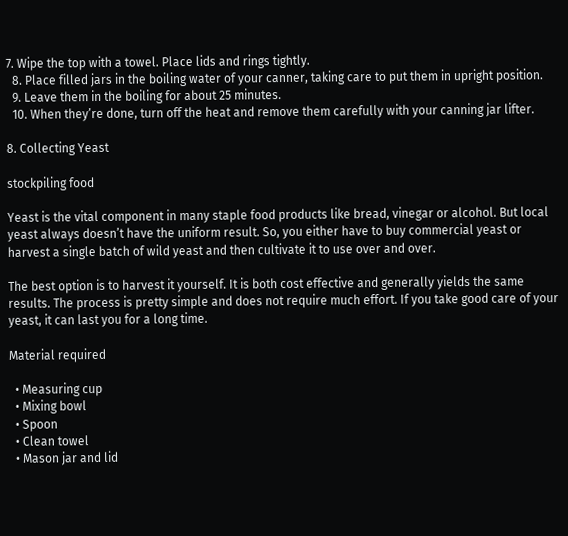7. Wipe the top with a towel. Place lids and rings tightly.
  8. Place filled jars in the boiling water of your canner, taking care to put them in upright position.
  9. Leave them in the boiling for about 25 minutes.
  10. When they’re done, turn off the heat and remove them carefully with your canning jar lifter.

8. Collecting Yeast

stockpiling food

Yeast is the vital component in many staple food products like bread, vinegar or alcohol. But local yeast always doesn’t have the uniform result. So, you either have to buy commercial yeast or harvest a single batch of wild yeast and then cultivate it to use over and over.

The best option is to harvest it yourself. It is both cost effective and generally yields the same results. The process is pretty simple and does not require much effort. If you take good care of your yeast, it can last you for a long time.

Material required

  • Measuring cup
  • Mixing bowl
  • Spoon
  • Clean towel
  • Mason jar and lid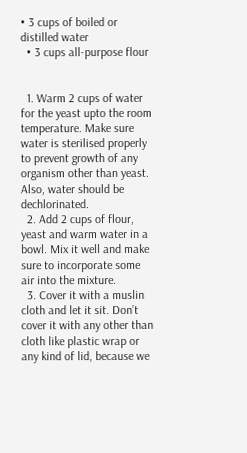• 3 cups of boiled or distilled water
  • 3 cups all-purpose flour


  1. Warm 2 cups of water for the yeast upto the room temperature. Make sure water is sterilised properly to prevent growth of any organism other than yeast. Also, water should be dechlorinated.
  2. Add 2 cups of flour, yeast and warm water in a bowl. Mix it well and make sure to incorporate some air into the mixture.
  3. Cover it with a muslin cloth and let it sit. Don’t cover it with any other than cloth like plastic wrap or any kind of lid, because we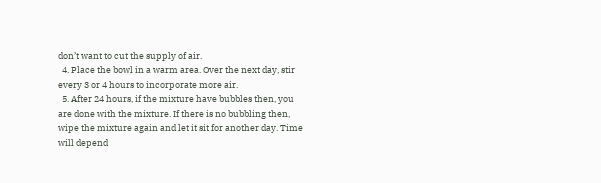don’t want to cut the supply of air.
  4. Place the bowl in a warm area. Over the next day, stir every 3 or 4 hours to incorporate more air.
  5. After 24 hours, if the mixture have bubbles then, you are done with the mixture. If there is no bubbling then, wipe the mixture again and let it sit for another day. Time will depend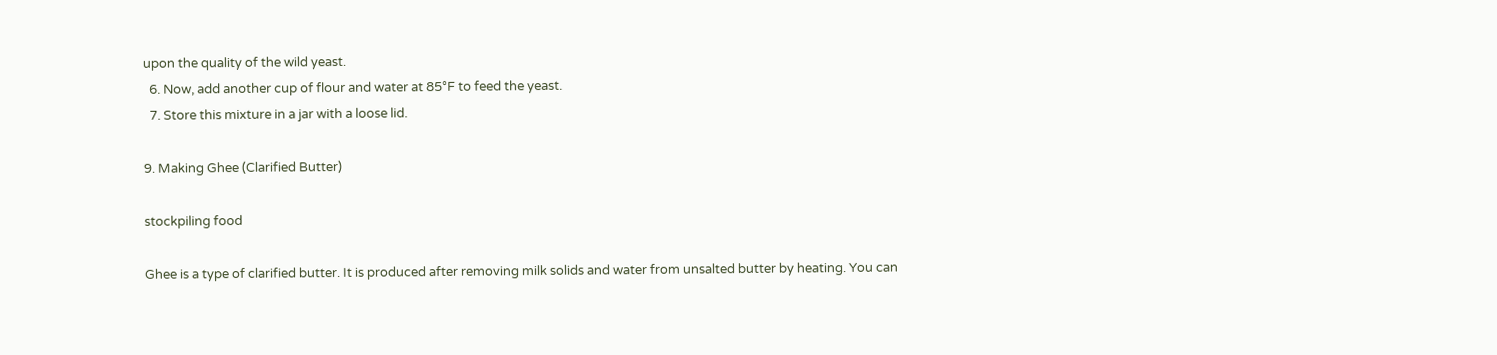upon the quality of the wild yeast.
  6. Now, add another cup of flour and water at 85°F to feed the yeast.
  7. Store this mixture in a jar with a loose lid.

9. Making Ghee (Clarified Butter)

stockpiling food

Ghee is a type of clarified butter. It is produced after removing milk solids and water from unsalted butter by heating. You can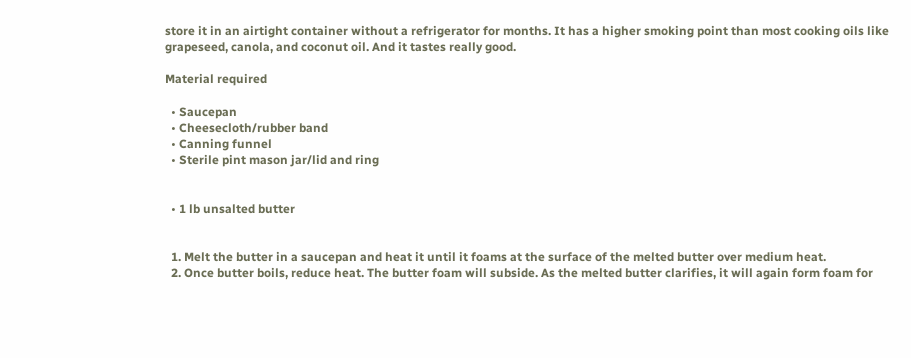store it in an airtight container without a refrigerator for months. It has a higher smoking point than most cooking oils like grapeseed, canola, and coconut oil. And it tastes really good.

Material required

  • Saucepan
  • Cheesecloth/rubber band
  • Canning funnel
  • Sterile pint mason jar/lid and ring


  • 1 lb unsalted butter


  1. Melt the butter in a saucepan and heat it until it foams at the surface of the melted butter over medium heat.
  2. Once butter boils, reduce heat. The butter foam will subside. As the melted butter clarifies, it will again form foam for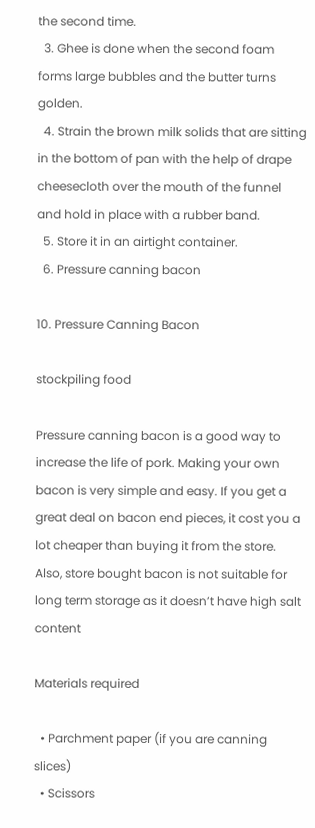the second time.
  3. Ghee is done when the second foam forms large bubbles and the butter turns golden.
  4. Strain the brown milk solids that are sitting in the bottom of pan with the help of drape cheesecloth over the mouth of the funnel and hold in place with a rubber band.
  5. Store it in an airtight container.
  6. Pressure canning bacon

10. Pressure Canning Bacon

stockpiling food

Pressure canning bacon is a good way to increase the life of pork. Making your own bacon is very simple and easy. If you get a great deal on bacon end pieces, it cost you a lot cheaper than buying it from the store. Also, store bought bacon is not suitable for long term storage as it doesn’t have high salt content

Materials required

  • Parchment paper (if you are canning slices)
  • Scissors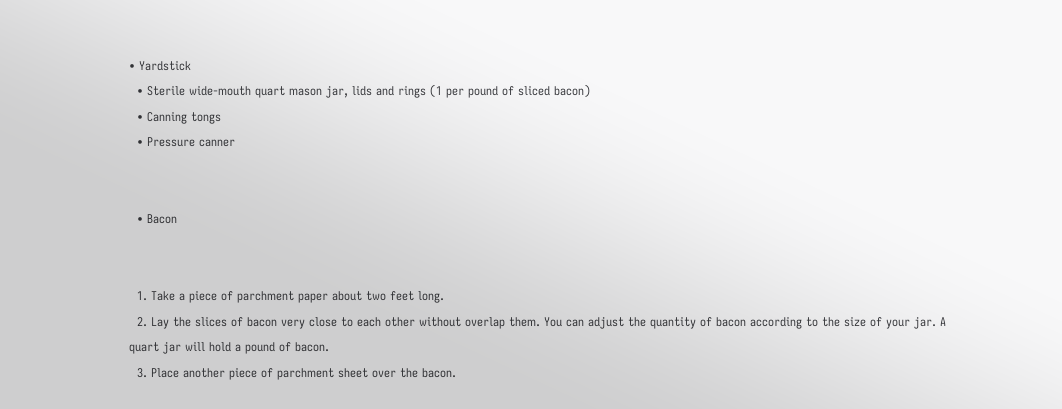• Yardstick
  • Sterile wide-mouth quart mason jar, lids and rings (1 per pound of sliced bacon)
  • Canning tongs
  • Pressure canner


  • Bacon


  1. Take a piece of parchment paper about two feet long.
  2. Lay the slices of bacon very close to each other without overlap them. You can adjust the quantity of bacon according to the size of your jar. A quart jar will hold a pound of bacon.
  3. Place another piece of parchment sheet over the bacon.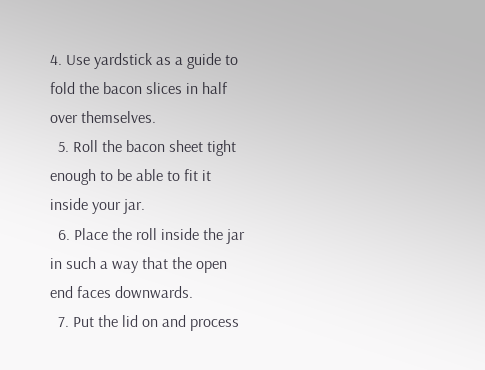4. Use yardstick as a guide to fold the bacon slices in half over themselves.
  5. Roll the bacon sheet tight enough to be able to fit it inside your jar.
  6. Place the roll inside the jar in such a way that the open end faces downwards.
  7. Put the lid on and process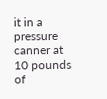it in a pressure canner at 10 pounds of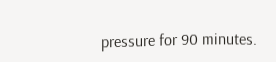pressure for 90 minutes.